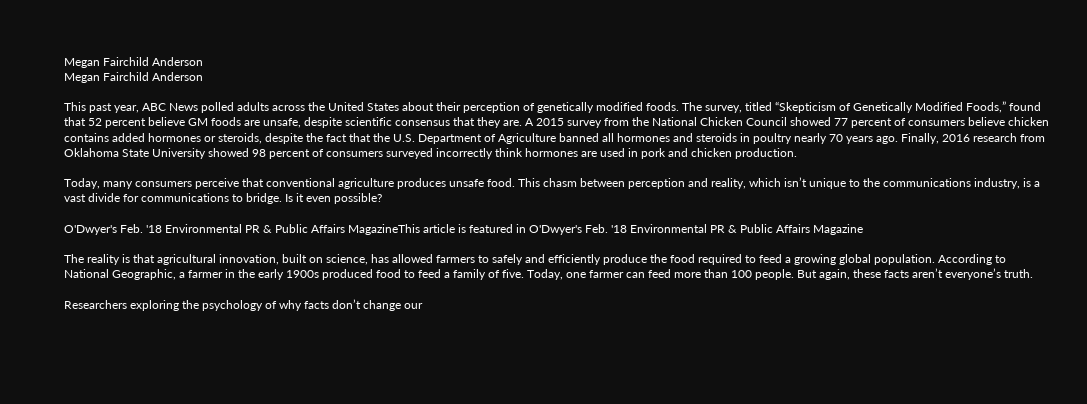Megan Fairchild Anderson
Megan Fairchild Anderson

This past year, ABC News polled adults across the United States about their perception of genetically modified foods. The survey, titled “Skepticism of Genetically Modified Foods,” found that 52 percent believe GM foods are unsafe, despite scientific consensus that they are. A 2015 survey from the National Chicken Council showed 77 percent of consumers believe chicken contains added hormones or steroids, despite the fact that the U.S. Department of Agriculture banned all hormones and steroids in poultry nearly 70 years ago. Finally, 2016 research from Oklahoma State University showed 98 percent of consumers surveyed incorrectly think hormones are used in pork and chicken production.

Today, many consumers perceive that conventional agriculture produces unsafe food. This chasm between perception and reality, which isn’t unique to the communications industry, is a vast divide for communications to bridge. Is it even possible?

O'Dwyer's Feb. '18 Environmental PR & Public Affairs MagazineThis article is featured in O'Dwyer's Feb. '18 Environmental PR & Public Affairs Magazine

The reality is that agricultural innovation, built on science, has allowed farmers to safely and efficiently produce the food required to feed a growing global population. According to National Geographic, a farmer in the early 1900s produced food to feed a family of five. Today, one farmer can feed more than 100 people. But again, these facts aren’t everyone’s truth.

Researchers exploring the psychology of why facts don’t change our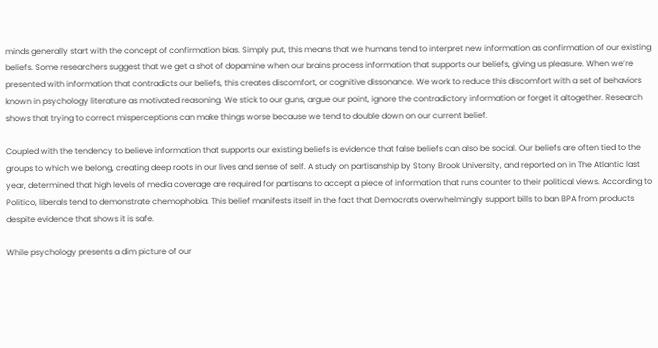minds generally start with the concept of confirmation bias. Simply put, this means that we humans tend to interpret new information as confirmation of our existing beliefs. Some researchers suggest that we get a shot of dopamine when our brains process information that supports our beliefs, giving us pleasure. When we’re presented with information that contradicts our beliefs, this creates discomfort, or cognitive dissonance. We work to reduce this discomfort with a set of behaviors known in psychology literature as motivated reasoning. We stick to our guns, argue our point, ignore the contradictory information or forget it altogether. Research shows that trying to correct misperceptions can make things worse because we tend to double down on our current belief.

Coupled with the tendency to believe information that supports our existing beliefs is evidence that false beliefs can also be social. Our beliefs are often tied to the groups to which we belong, creating deep roots in our lives and sense of self. A study on partisanship by Stony Brook University, and reported on in The Atlantic last year, determined that high levels of media coverage are required for partisans to accept a piece of information that runs counter to their political views. According to Politico, liberals tend to demonstrate chemophobia. This belief manifests itself in the fact that Democrats overwhelmingly support bills to ban BPA from products despite evidence that shows it is safe.

While psychology presents a dim picture of our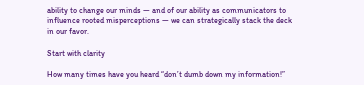ability to change our minds — and of our ability as communicators to influence rooted misperceptions — we can strategically stack the deck in our favor.

Start with clarity

How many times have you heard “don’t dumb down my information!”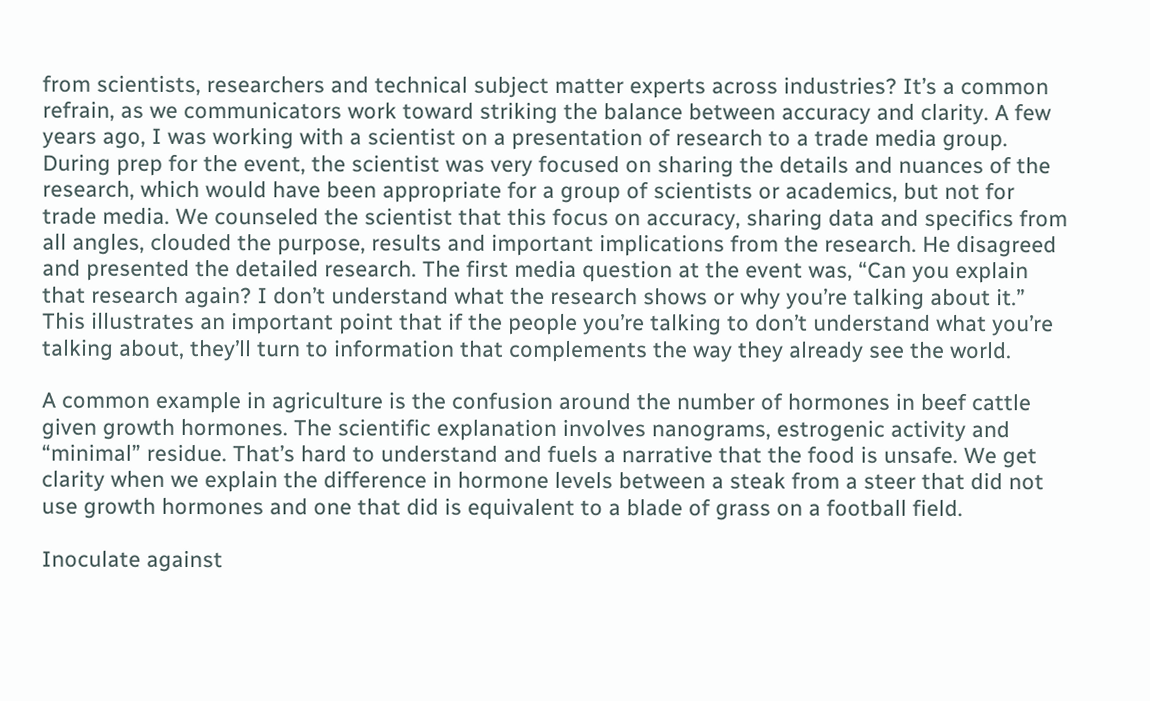from scientists, researchers and technical subject matter experts across industries? It’s a common refrain, as we communicators work toward striking the balance between accuracy and clarity. A few years ago, I was working with a scientist on a presentation of research to a trade media group. During prep for the event, the scientist was very focused on sharing the details and nuances of the research, which would have been appropriate for a group of scientists or academics, but not for trade media. We counseled the scientist that this focus on accuracy, sharing data and specifics from all angles, clouded the purpose, results and important implications from the research. He disagreed and presented the detailed research. The first media question at the event was, “Can you explain that research again? I don’t understand what the research shows or why you’re talking about it.” This illustrates an important point that if the people you’re talking to don’t understand what you’re talking about, they’ll turn to information that complements the way they already see the world.

A common example in agriculture is the confusion around the number of hormones in beef cattle given growth hormones. The scientific explanation involves nanograms, estrogenic activity and “minimal” residue. That’s hard to understand and fuels a narrative that the food is unsafe. We get clarity when we explain the difference in hormone levels between a steak from a steer that did not use growth hormones and one that did is equivalent to a blade of grass on a football field.

Inoculate against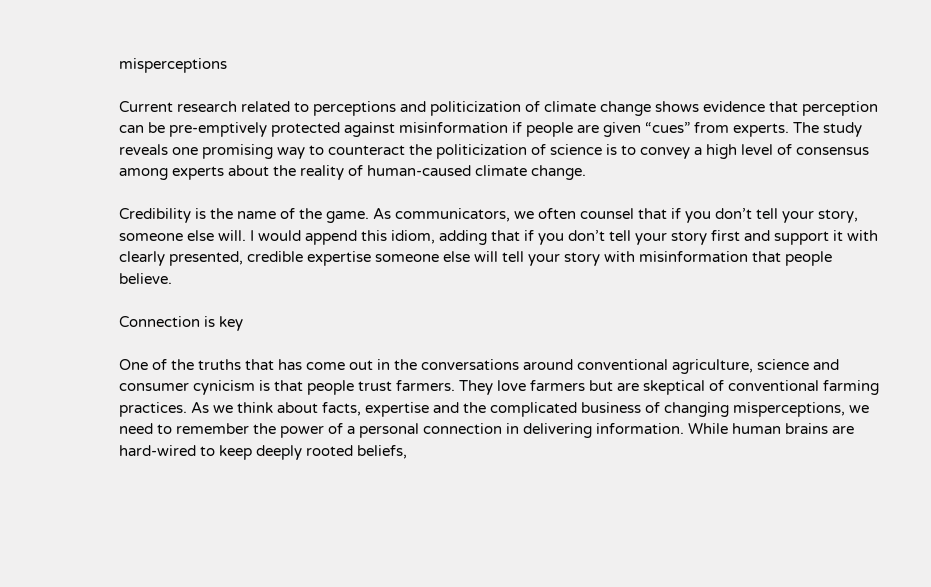misperceptions

Current research related to perceptions and politicization of climate change shows evidence that perception can be pre-emptively protected against misinformation if people are given “cues” from experts. The study reveals one promising way to counteract the politicization of science is to convey a high level of consensus among experts about the reality of human-caused climate change.

Credibility is the name of the game. As communicators, we often counsel that if you don’t tell your story, someone else will. I would append this idiom, adding that if you don’t tell your story first and support it with clearly presented, credible expertise someone else will tell your story with misinformation that people believe.

Connection is key

One of the truths that has come out in the conversations around conventional agriculture, science and consumer cynicism is that people trust farmers. They love farmers but are skeptical of conventional farming practices. As we think about facts, expertise and the complicated business of changing misperceptions, we need to remember the power of a personal connection in delivering information. While human brains are hard-wired to keep deeply rooted beliefs,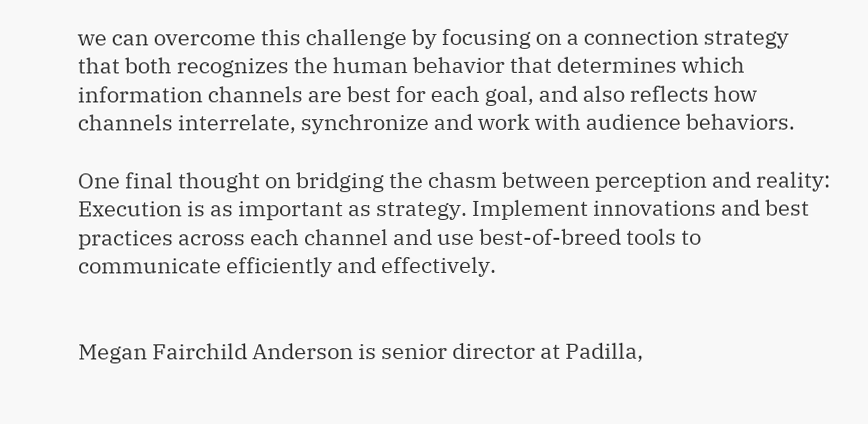we can overcome this challenge by focusing on a connection strategy that both recognizes the human behavior that determines which information channels are best for each goal, and also reflects how channels interrelate, synchronize and work with audience behaviors.

One final thought on bridging the chasm between perception and reality: Execution is as important as strategy. Implement innovations and best practices across each channel and use best-of-breed tools to communicate efficiently and effectively.


Megan Fairchild Anderson is senior director at Padilla,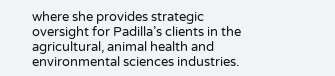where she provides strategic oversight for Padilla’s clients in the agricultural, animal health and environmental sciences industries.